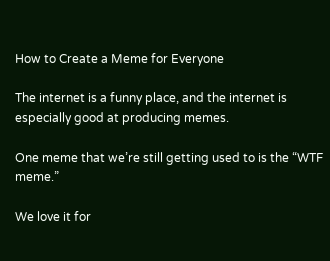How to Create a Meme for Everyone

The internet is a funny place, and the internet is especially good at producing memes.

One meme that we’re still getting used to is the “WTF meme.”

We love it for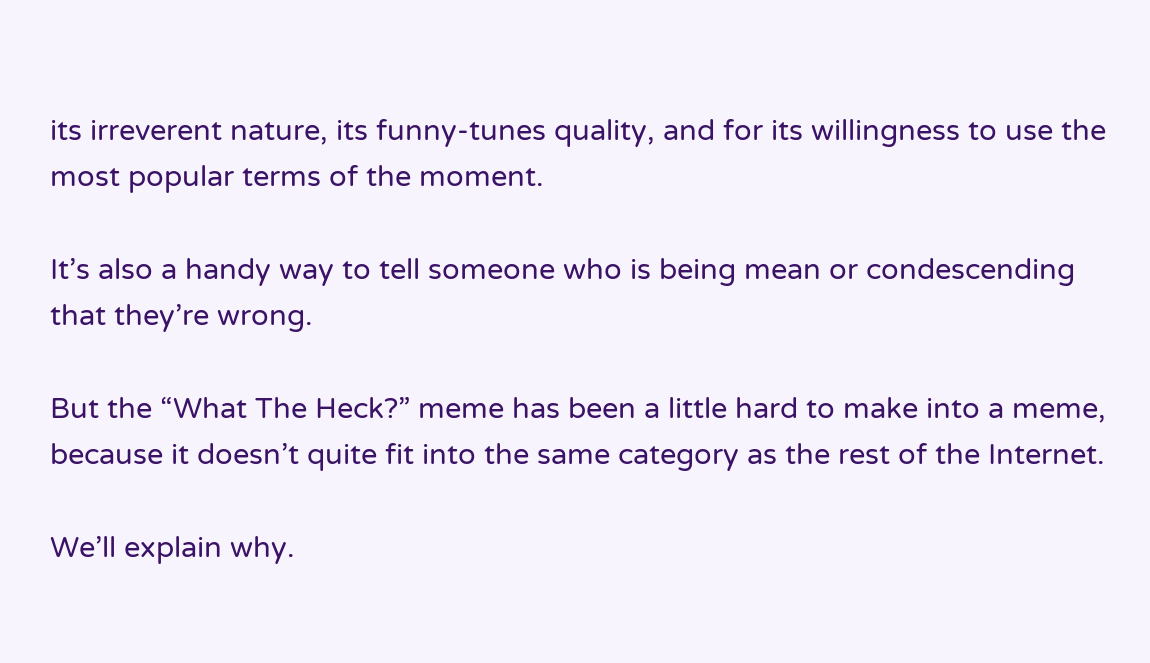its irreverent nature, its funny-tunes quality, and for its willingness to use the most popular terms of the moment.

It’s also a handy way to tell someone who is being mean or condescending that they’re wrong.

But the “What The Heck?” meme has been a little hard to make into a meme, because it doesn’t quite fit into the same category as the rest of the Internet.

We’ll explain why.